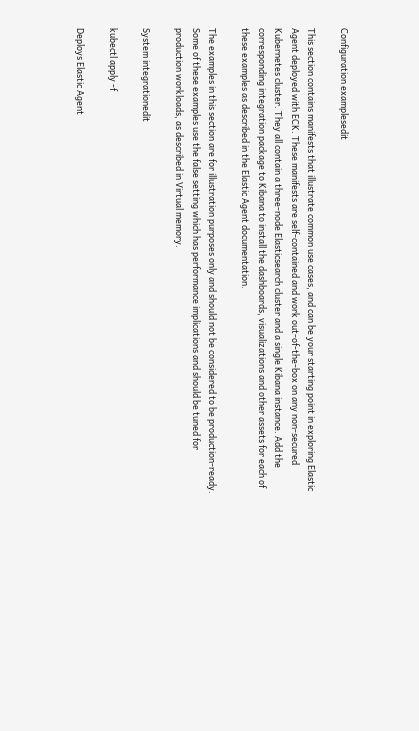Configuration examplesedit

This section contains manifests that illustrate common use cases, and can be your starting point in exploring Elastic Agent deployed with ECK. These manifests are self-contained and work out-of-the-box on any non-secured Kubernetes cluster. They all contain a three-node Elasticsearch cluster and a single Kibana instance. Add the corresponding integration package to Kibana to install the dashboards, visualizations and other assets for each of these examples as described in the Elastic Agent documentation.

The examples in this section are for illustration purposes only and should not be considered to be production-ready. Some of these examples use the false setting which has performance implications and should be tuned for production workloads, as described in Virtual memory.

System integrationedit

kubectl apply -f

Deploys Elastic Agent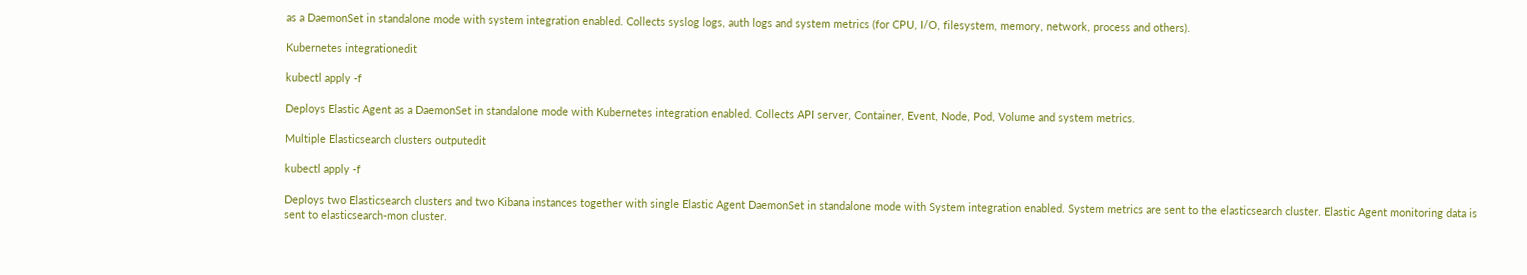as a DaemonSet in standalone mode with system integration enabled. Collects syslog logs, auth logs and system metrics (for CPU, I/O, filesystem, memory, network, process and others).

Kubernetes integrationedit

kubectl apply -f

Deploys Elastic Agent as a DaemonSet in standalone mode with Kubernetes integration enabled. Collects API server, Container, Event, Node, Pod, Volume and system metrics.

Multiple Elasticsearch clusters outputedit

kubectl apply -f

Deploys two Elasticsearch clusters and two Kibana instances together with single Elastic Agent DaemonSet in standalone mode with System integration enabled. System metrics are sent to the elasticsearch cluster. Elastic Agent monitoring data is sent to elasticsearch-mon cluster.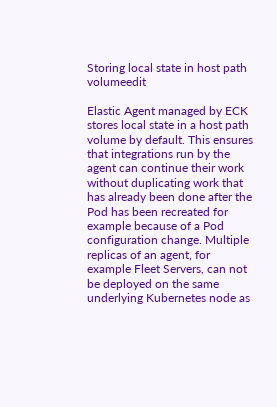Storing local state in host path volumeedit

Elastic Agent managed by ECK stores local state in a host path volume by default. This ensures that integrations run by the agent can continue their work without duplicating work that has already been done after the Pod has been recreated for example because of a Pod configuration change. Multiple replicas of an agent, for example Fleet Servers, can not be deployed on the same underlying Kubernetes node as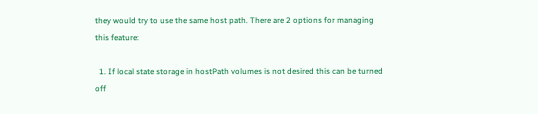they would try to use the same host path. There are 2 options for managing this feature:

  1. If local state storage in hostPath volumes is not desired this can be turned off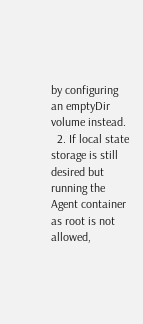by configuring an emptyDir volume instead.
  2. If local state storage is still desired but running the Agent container as root is not allowed,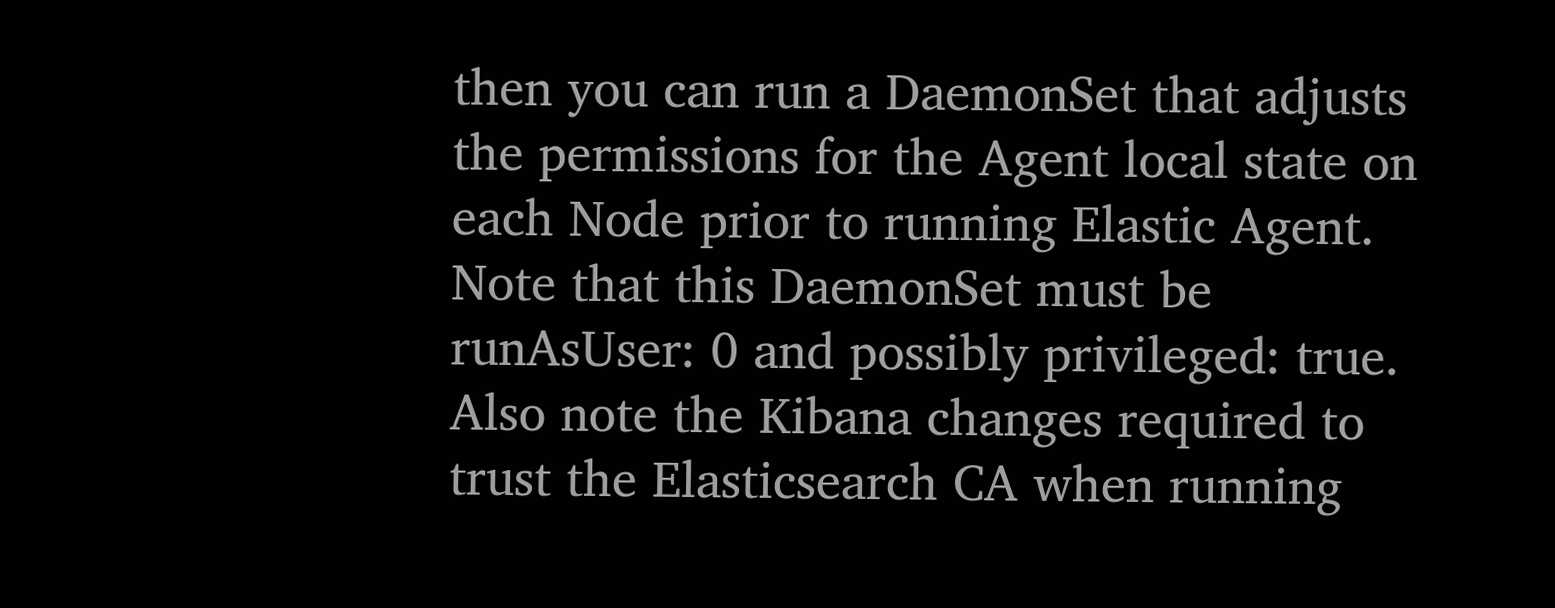then you can run a DaemonSet that adjusts the permissions for the Agent local state on each Node prior to running Elastic Agent. Note that this DaemonSet must be runAsUser: 0 and possibly privileged: true. Also note the Kibana changes required to trust the Elasticsearch CA when running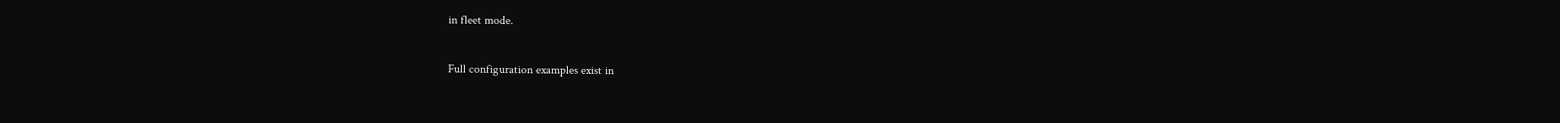in fleet mode.

Full configuration examples exist in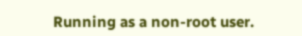Running as a non-root user.